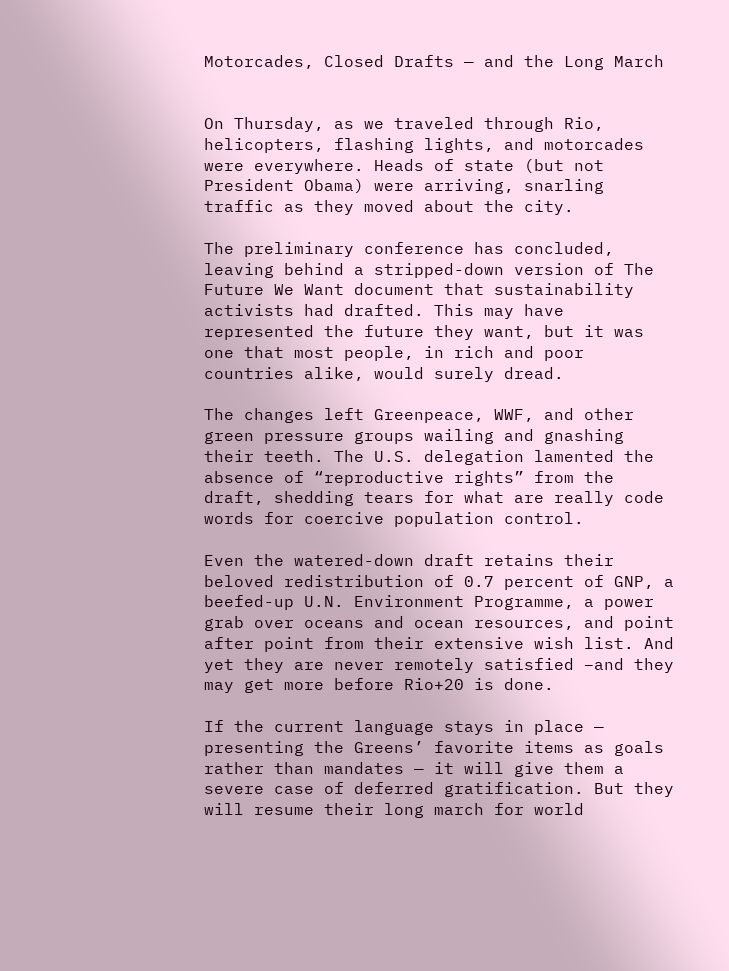Motorcades, Closed Drafts — and the Long March


On Thursday, as we traveled through Rio, helicopters, flashing lights, and motorcades were everywhere. Heads of state (but not President Obama) were arriving, snarling traffic as they moved about the city.

The preliminary conference has concluded, leaving behind a stripped-down version of The Future We Want document that sustainability activists had drafted. This may have represented the future they want, but it was one that most people, in rich and poor countries alike, would surely dread.

The changes left Greenpeace, WWF, and other green pressure groups wailing and gnashing their teeth. The U.S. delegation lamented the absence of “reproductive rights” from the draft, shedding tears for what are really code words for coercive population control.

Even the watered-down draft retains their beloved redistribution of 0.7 percent of GNP, a beefed-up U.N. Environment Programme, a power grab over oceans and ocean resources, and point after point from their extensive wish list. And yet they are never remotely satisfied –and they may get more before Rio+20 is done.

If the current language stays in place — presenting the Greens’ favorite items as goals rather than mandates — it will give them a severe case of deferred gratification. But they will resume their long march for world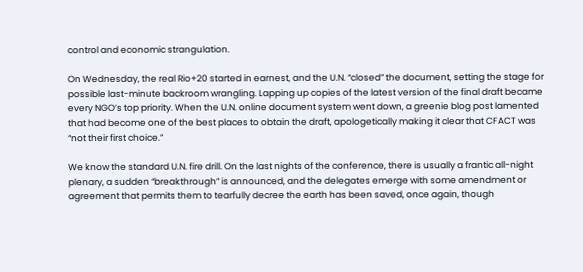control and economic strangulation.

On Wednesday, the real Rio+20 started in earnest, and the U.N. “closed” the document, setting the stage for possible last-minute backroom wrangling. Lapping up copies of the latest version of the final draft became every NGO’s top priority. When the U.N. online document system went down, a greenie blog post lamented that had become one of the best places to obtain the draft, apologetically making it clear that CFACT was “not their first choice.”

We know the standard U.N. fire drill. On the last nights of the conference, there is usually a frantic all-night plenary, a sudden “breakthrough” is announced, and the delegates emerge with some amendment or agreement that permits them to tearfully decree the earth has been saved, once again, though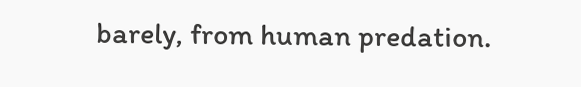barely, from human predation.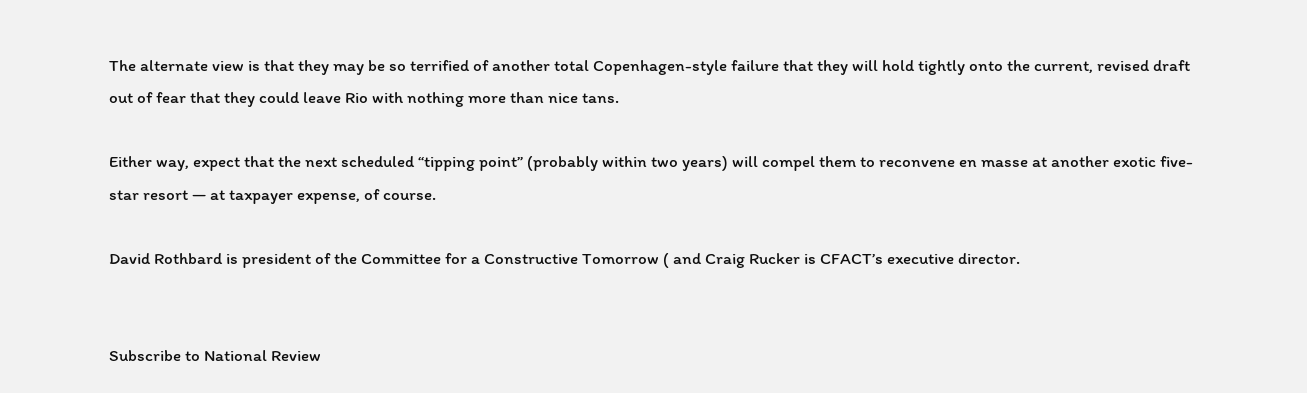The alternate view is that they may be so terrified of another total Copenhagen-style failure that they will hold tightly onto the current, revised draft out of fear that they could leave Rio with nothing more than nice tans.

Either way, expect that the next scheduled “tipping point” (probably within two years) will compel them to reconvene en masse at another exotic five-star resort — at taxpayer expense, of course.

David Rothbard is president of the Committee for a Constructive Tomorrow ( and Craig Rucker is CFACT’s executive director.


Subscribe to National Review